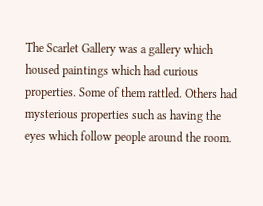The Scarlet Gallery was a gallery which housed paintings which had curious properties. Some of them rattled. Others had mysterious properties such as having the eyes which follow people around the room.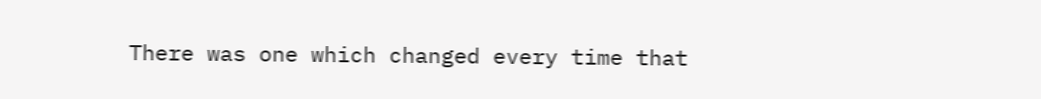There was one which changed every time that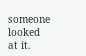someone looked at it.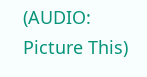(AUDIO: Picture This)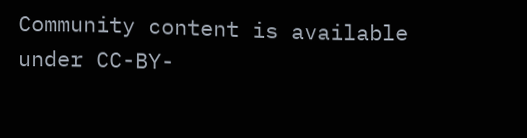Community content is available under CC-BY-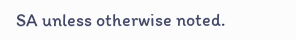SA unless otherwise noted.